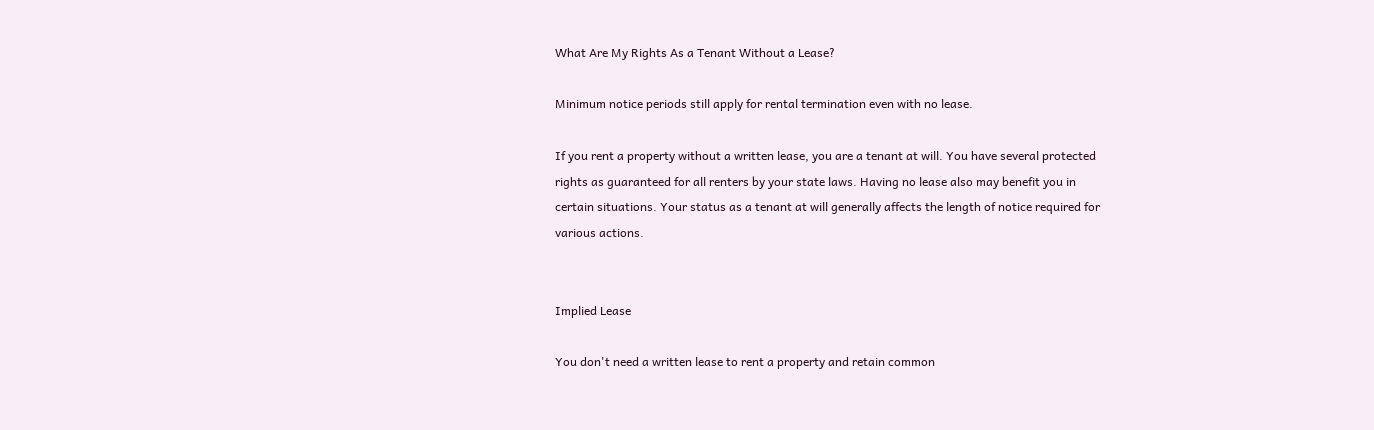What Are My Rights As a Tenant Without a Lease?

Minimum notice periods still apply for rental termination even with no lease.

If you rent a property without a written lease, you are a tenant at will. You have several protected rights as guaranteed for all renters by your state laws. Having no lease also may benefit you in certain situations. Your status as a tenant at will generally affects the length of notice required for various actions.


Implied Lease

You don't need a written lease to rent a property and retain common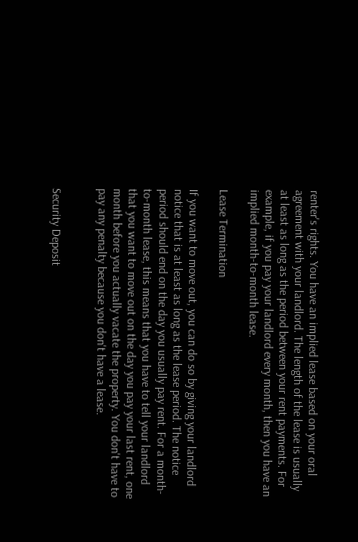renter's rights. You have an implied lease based on your oral agreement with your landlord. The length of the lease is usually at least as long as the period between your rent payments. For example, if you pay your landlord every month, then you have an implied month-to-month lease.

Lease Termination

If you want to move out, you can do so by giving your landlord notice that is at least as long as the lease period. The notice period should end on the day you usually pay rent. For a month-to-month lease, this means that you have to tell your landlord that you want to move out on the day you pay your last rent, one month before you actually vacate the property. You don't have to pay any penalty because you don't have a lease.


Security Deposit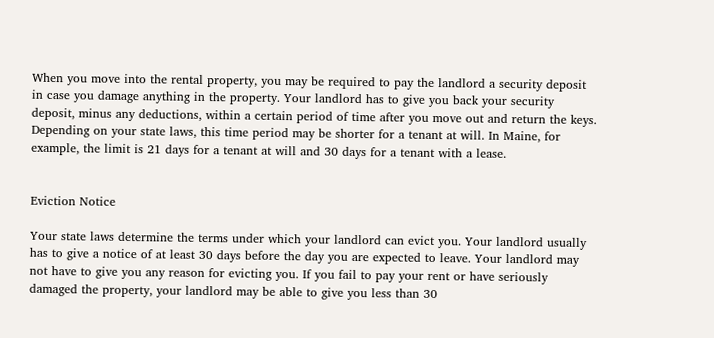When you move into the rental property, you may be required to pay the landlord a security deposit in case you damage anything in the property. Your landlord has to give you back your security deposit, minus any deductions, within a certain period of time after you move out and return the keys. Depending on your state laws, this time period may be shorter for a tenant at will. In Maine, for example, the limit is 21 days for a tenant at will and 30 days for a tenant with a lease.


Eviction Notice

Your state laws determine the terms under which your landlord can evict you. Your landlord usually has to give a notice of at least 30 days before the day you are expected to leave. Your landlord may not have to give you any reason for evicting you. If you fail to pay your rent or have seriously damaged the property, your landlord may be able to give you less than 30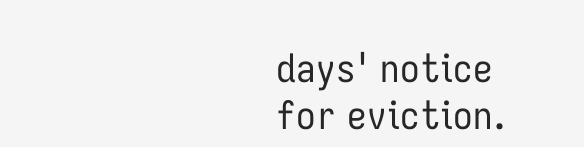days' notice for eviction.